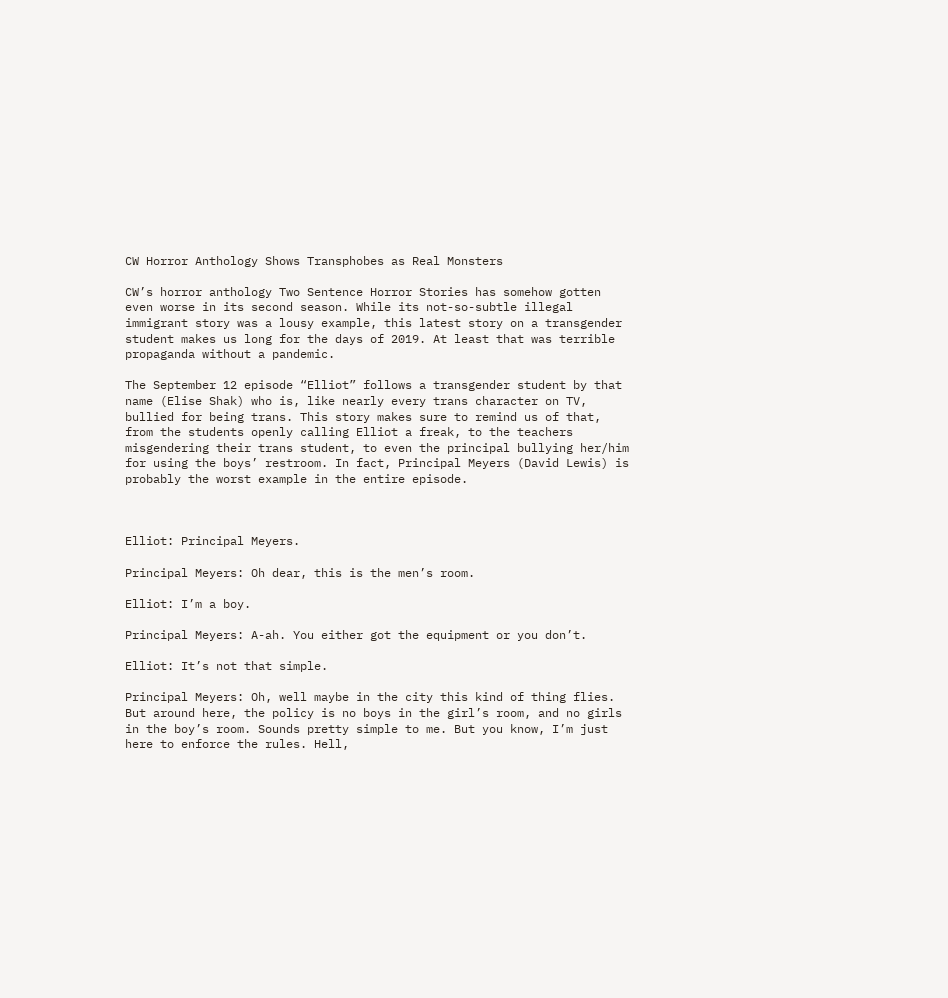CW Horror Anthology Shows Transphobes as Real Monsters

CW’s horror anthology Two Sentence Horror Stories has somehow gotten even worse in its second season. While its not-so-subtle illegal immigrant story was a lousy example, this latest story on a transgender student makes us long for the days of 2019. At least that was terrible propaganda without a pandemic.

The September 12 episode “Elliot” follows a transgender student by that name (Elise Shak) who is, like nearly every trans character on TV, bullied for being trans. This story makes sure to remind us of that, from the students openly calling Elliot a freak, to the teachers misgendering their trans student, to even the principal bullying her/him for using the boys’ restroom. In fact, Principal Meyers (David Lewis) is probably the worst example in the entire episode.



Elliot: Principal Meyers.

Principal Meyers: Oh dear, this is the men’s room.

Elliot: I’m a boy.

Principal Meyers: A-ah. You either got the equipment or you don’t.

Elliot: It’s not that simple.

Principal Meyers: Oh, well maybe in the city this kind of thing flies. But around here, the policy is no boys in the girl’s room, and no girls in the boy’s room. Sounds pretty simple to me. But you know, I’m just here to enforce the rules. Hell,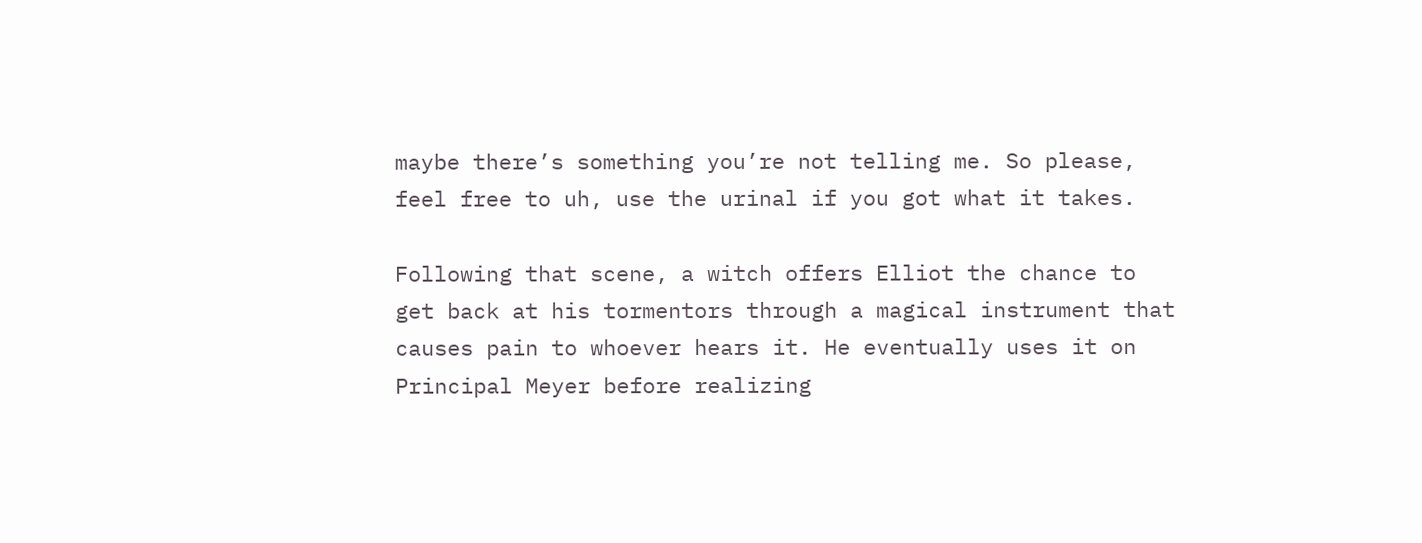maybe there’s something you’re not telling me. So please, feel free to uh, use the urinal if you got what it takes.

Following that scene, a witch offers Elliot the chance to get back at his tormentors through a magical instrument that causes pain to whoever hears it. He eventually uses it on Principal Meyer before realizing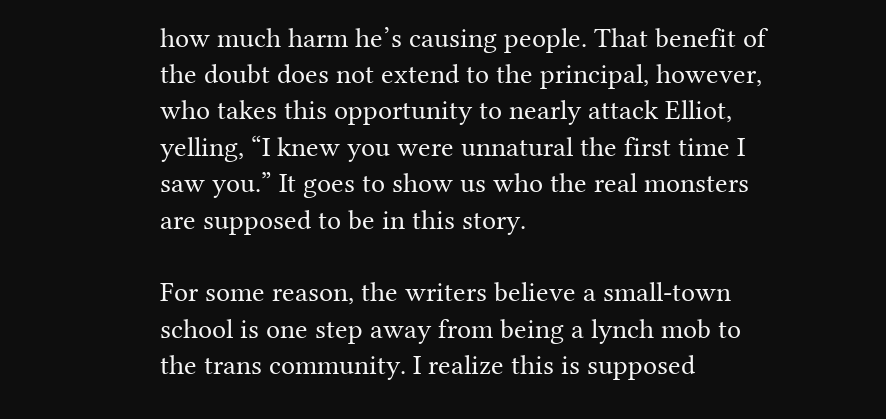how much harm he’s causing people. That benefit of the doubt does not extend to the principal, however, who takes this opportunity to nearly attack Elliot, yelling, “I knew you were unnatural the first time I saw you.” It goes to show us who the real monsters are supposed to be in this story.

For some reason, the writers believe a small-town school is one step away from being a lynch mob to the trans community. I realize this is supposed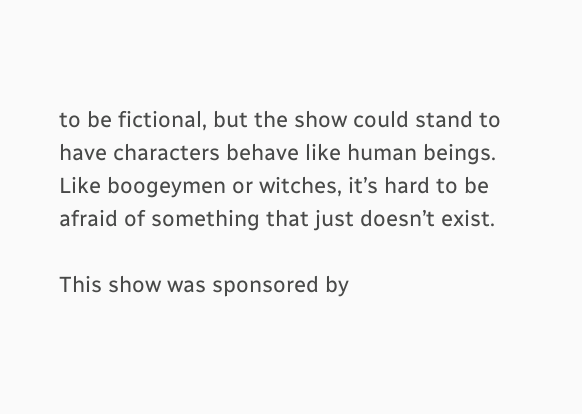to be fictional, but the show could stand to have characters behave like human beings. Like boogeymen or witches, it’s hard to be afraid of something that just doesn’t exist.

This show was sponsored by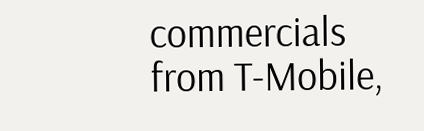commercials from T-Mobile,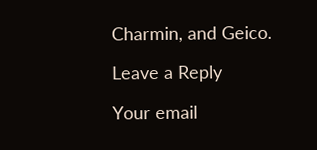Charmin, and Geico.

Leave a Reply

Your email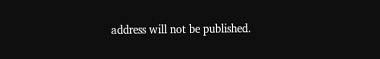address will not be published.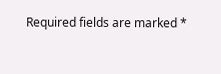Required fields are marked *